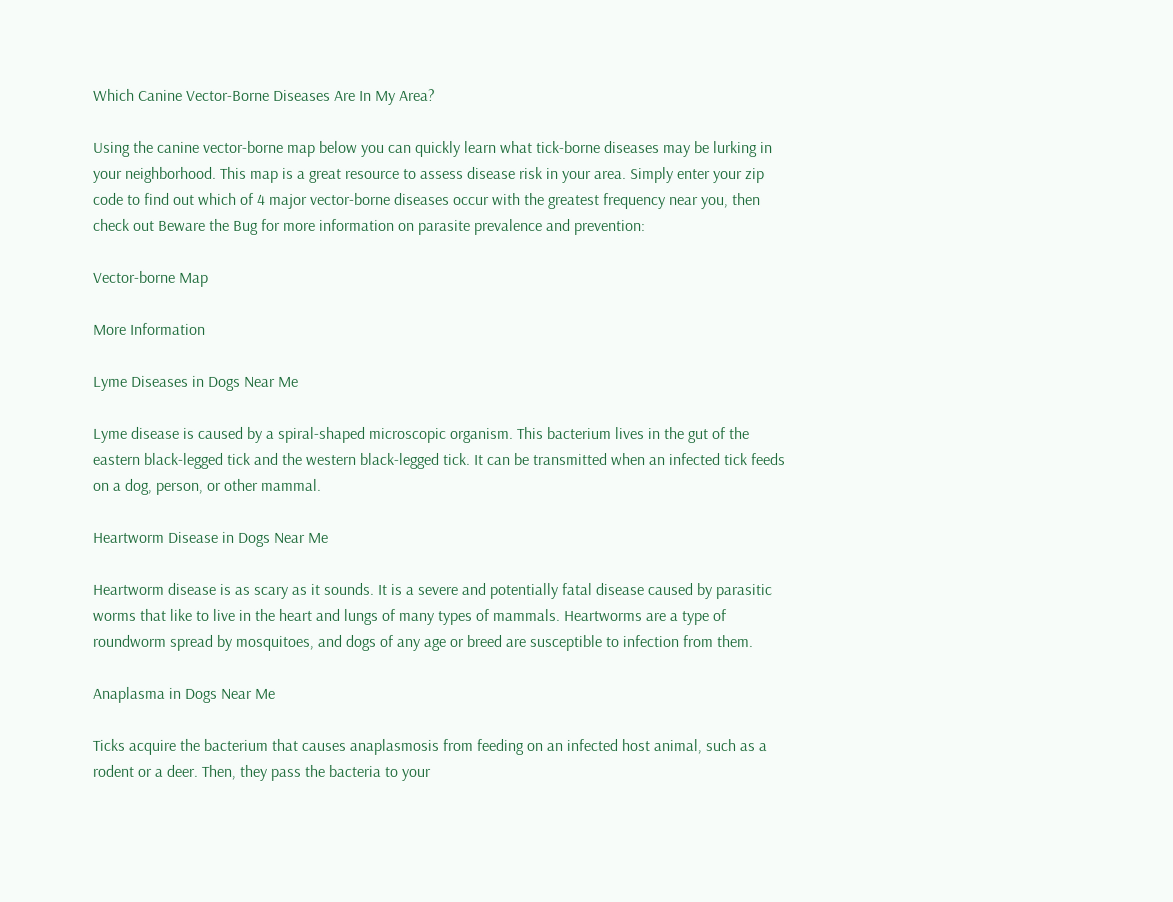Which Canine Vector-Borne Diseases Are In My Area?

Using the canine vector-borne map below you can quickly learn what tick-borne diseases may be lurking in your neighborhood. This map is a great resource to assess disease risk in your area. Simply enter your zip code to find out which of 4 major vector-borne diseases occur with the greatest frequency near you, then check out Beware the Bug for more information on parasite prevalence and prevention:

Vector-borne Map

More Information

Lyme Diseases in Dogs Near Me

Lyme disease is caused by a spiral-shaped microscopic organism. This bacterium lives in the gut of the eastern black-legged tick and the western black-legged tick. It can be transmitted when an infected tick feeds on a dog, person, or other mammal.

Heartworm Disease in Dogs Near Me

Heartworm disease is as scary as it sounds. It is a severe and potentially fatal disease caused by parasitic worms that like to live in the heart and lungs of many types of mammals. Heartworms are a type of roundworm spread by mosquitoes, and dogs of any age or breed are susceptible to infection from them.

Anaplasma in Dogs Near Me

Ticks acquire the bacterium that causes anaplasmosis from feeding on an infected host animal, such as a rodent or a deer. Then, they pass the bacteria to your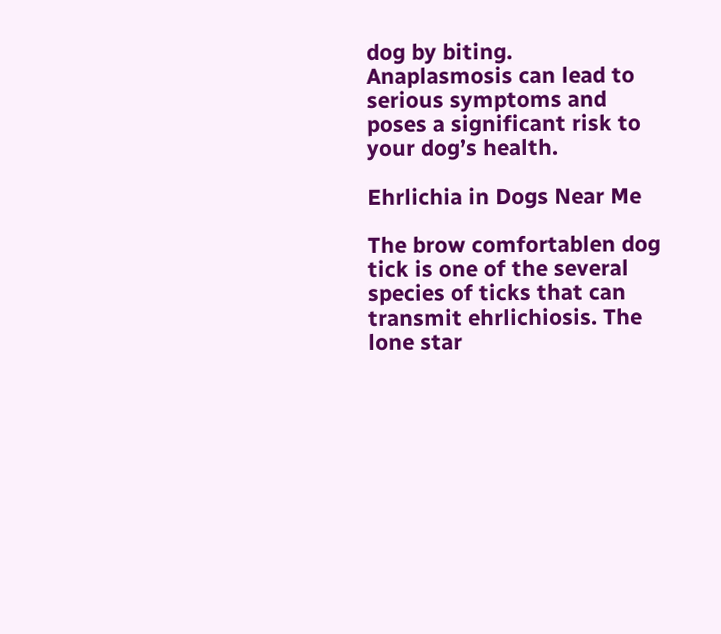dog by biting. Anaplasmosis can lead to serious symptoms and poses a significant risk to your dog’s health.

Ehrlichia in Dogs Near Me

The brow comfortablen dog tick is one of the several species of ticks that can transmit ehrlichiosis. The lone star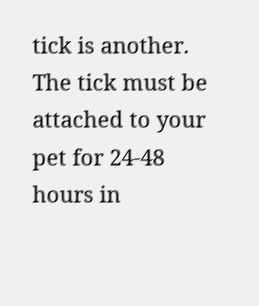tick is another. The tick must be attached to your pet for 24-48 hours in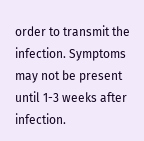order to transmit the infection. Symptoms may not be present until 1-3 weeks after infection.